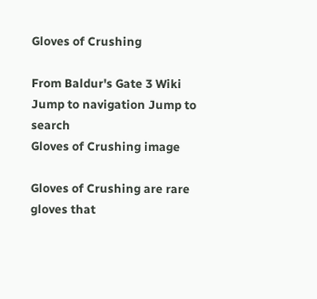Gloves of Crushing

From Baldur's Gate 3 Wiki
Jump to navigation Jump to search
Gloves of Crushing image

Gloves of Crushing are rare gloves that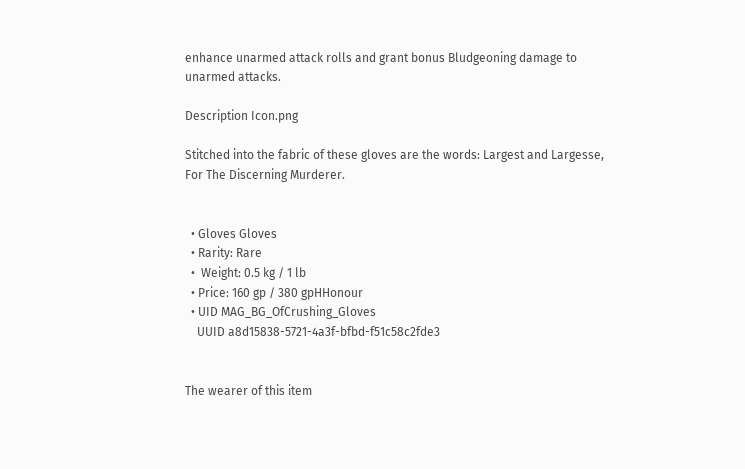enhance unarmed attack rolls and grant bonus Bludgeoning damage to unarmed attacks.

Description Icon.png

Stitched into the fabric of these gloves are the words: Largest and Largesse, For The Discerning Murderer.


  • Gloves Gloves
  • Rarity: Rare
  •  Weight: 0.5 kg / 1 lb
  • Price: 160 gp / 380 gpHHonour
  • UID MAG_BG_OfCrushing_Gloves
    UUID a8d15838-5721-4a3f-bfbd-f51c58c2fde3


The wearer of this item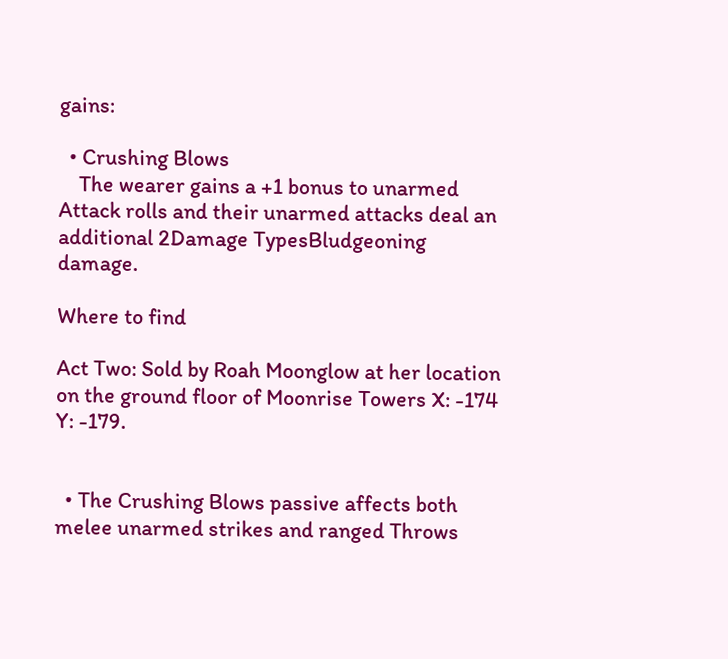gains:

  • Crushing Blows
    The wearer gains a +1 bonus to unarmed Attack rolls and their unarmed attacks deal an additional 2Damage TypesBludgeoning damage.

Where to find

Act Two: Sold by Roah Moonglow at her location on the ground floor of Moonrise Towers X: -174 Y: -179.


  • The Crushing Blows passive affects both melee unarmed strikes and ranged Throws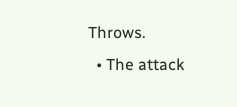Throws.
  • The attack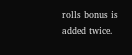rolls bonus is added twice.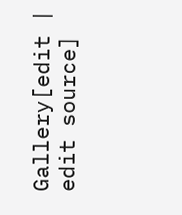Gallery[edit | edit source]